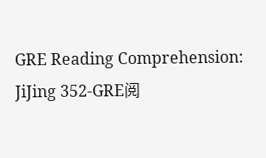GRE Reading Comprehension: JiJing 352-GRE阅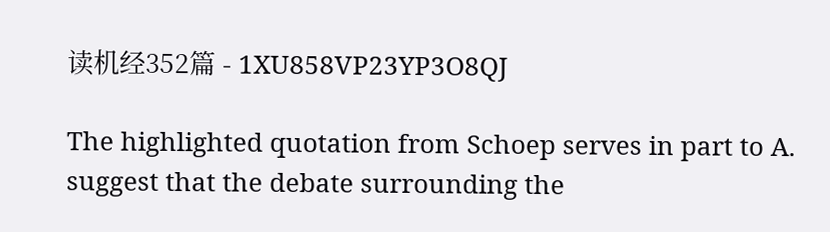读机经352篇 - 1XU858VP23YP3O8QJ

The highlighted quotation from Schoep serves in part to A. suggest that the debate surrounding the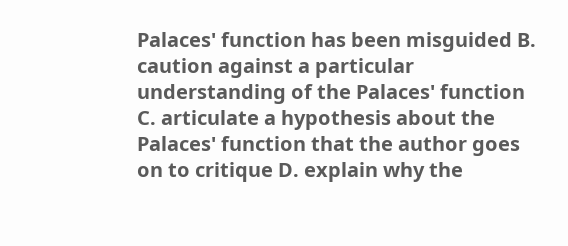Palaces' function has been misguided B. caution against a particular understanding of the Palaces' function C. articulate a hypothesis about the Palaces' function that the author goes on to critique D. explain why the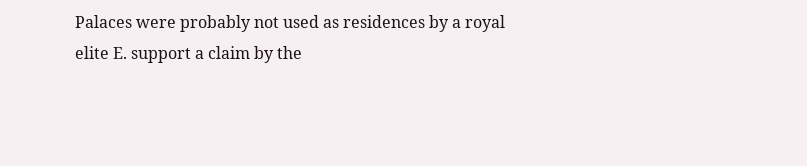Palaces were probably not used as residences by a royal elite E. support a claim by the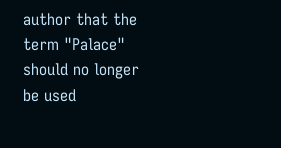author that the term "Palace" should no longer be used